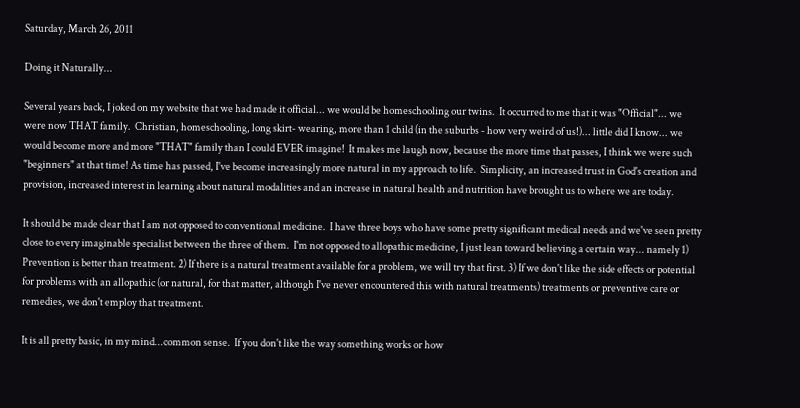Saturday, March 26, 2011

Doing it Naturally...

Several years back, I joked on my website that we had made it official... we would be homeschooling our twins.  It occurred to me that it was "Official"... we were now THAT family.  Christian, homeschooling, long skirt- wearing, more than 1 child (in the suburbs - how very weird of us!)... little did I know... we would become more and more "THAT" family than I could EVER imagine!  It makes me laugh now, because the more time that passes, I think we were such "beginners" at that time! As time has passed, I've become increasingly more natural in my approach to life.  Simplicity, an increased trust in God's creation and provision, increased interest in learning about natural modalities and an increase in natural health and nutrition have brought us to where we are today.

It should be made clear that I am not opposed to conventional medicine.  I have three boys who have some pretty significant medical needs and we've seen pretty close to every imaginable specialist between the three of them.  I'm not opposed to allopathic medicine, I just lean toward believing a certain way... namely 1) Prevention is better than treatment. 2) If there is a natural treatment available for a problem, we will try that first. 3) If we don't like the side effects or potential for problems with an allopathic (or natural, for that matter, although I've never encountered this with natural treatments) treatments or preventive care or remedies, we don't employ that treatment.

It is all pretty basic, in my mind...common sense.  If you don't like the way something works or how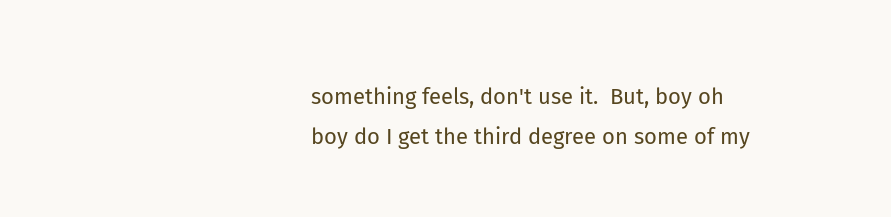something feels, don't use it.  But, boy oh boy do I get the third degree on some of my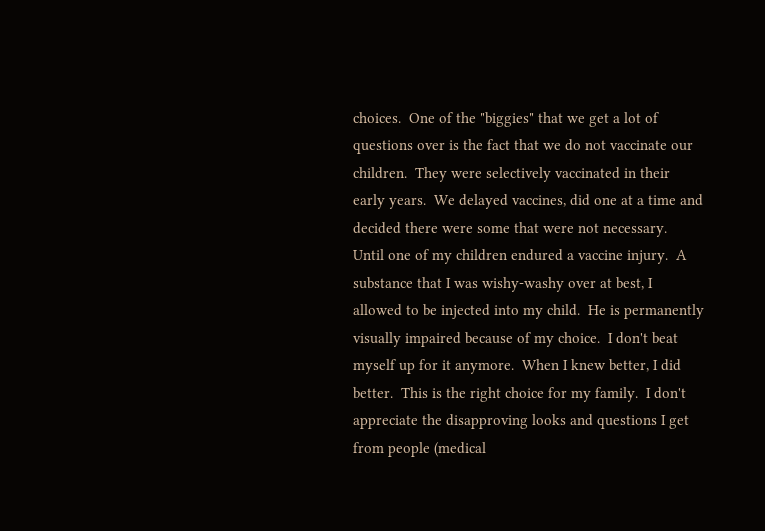choices.  One of the "biggies" that we get a lot of questions over is the fact that we do not vaccinate our children.  They were selectively vaccinated in their early years.  We delayed vaccines, did one at a time and decided there were some that were not necessary.  Until one of my children endured a vaccine injury.  A substance that I was wishy-washy over at best, I allowed to be injected into my child.  He is permanently visually impaired because of my choice.  I don't beat myself up for it anymore.  When I knew better, I did better.  This is the right choice for my family.  I don't appreciate the disapproving looks and questions I get from people (medical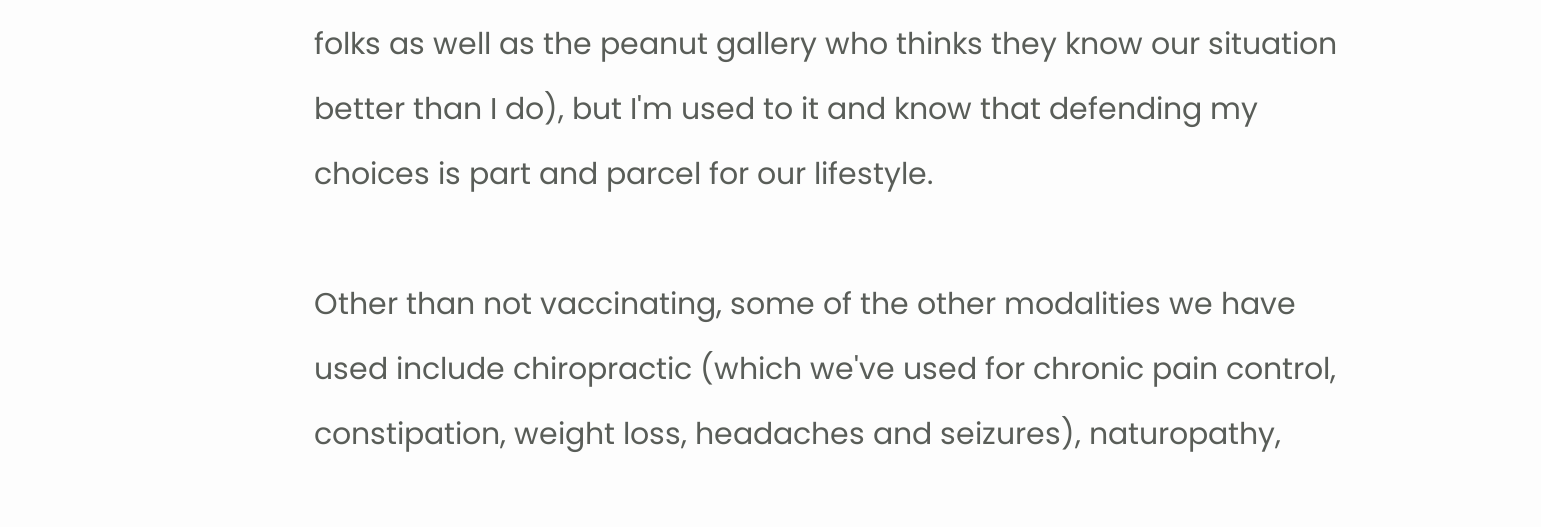folks as well as the peanut gallery who thinks they know our situation better than I do), but I'm used to it and know that defending my choices is part and parcel for our lifestyle.

Other than not vaccinating, some of the other modalities we have used include chiropractic (which we've used for chronic pain control, constipation, weight loss, headaches and seizures), naturopathy,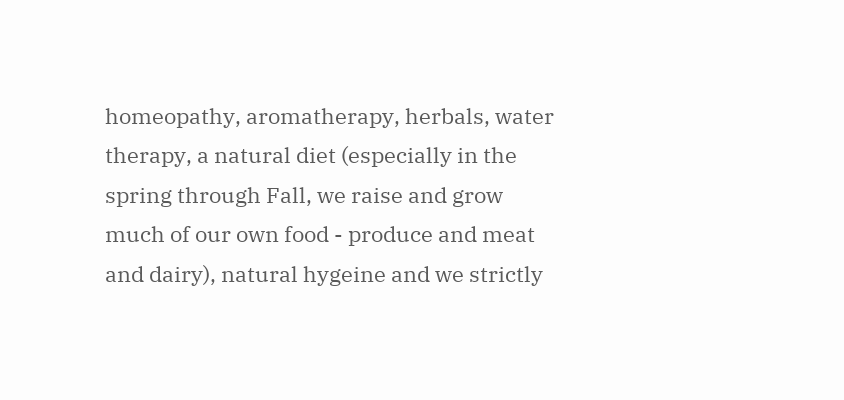homeopathy, aromatherapy, herbals, water therapy, a natural diet (especially in the spring through Fall, we raise and grow much of our own food - produce and meat and dairy), natural hygeine and we strictly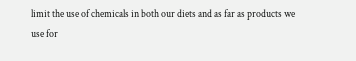limit the use of chemicals in both our diets and as far as products we use for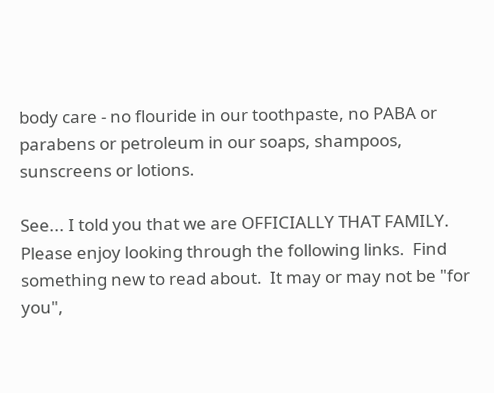body care - no flouride in our toothpaste, no PABA or parabens or petroleum in our soaps, shampoos, sunscreens or lotions.

See... I told you that we are OFFICIALLY THAT FAMILY.   Please enjoy looking through the following links.  Find something new to read about.  It may or may not be "for you",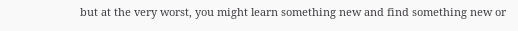but at the very worst, you might learn something new and find something new or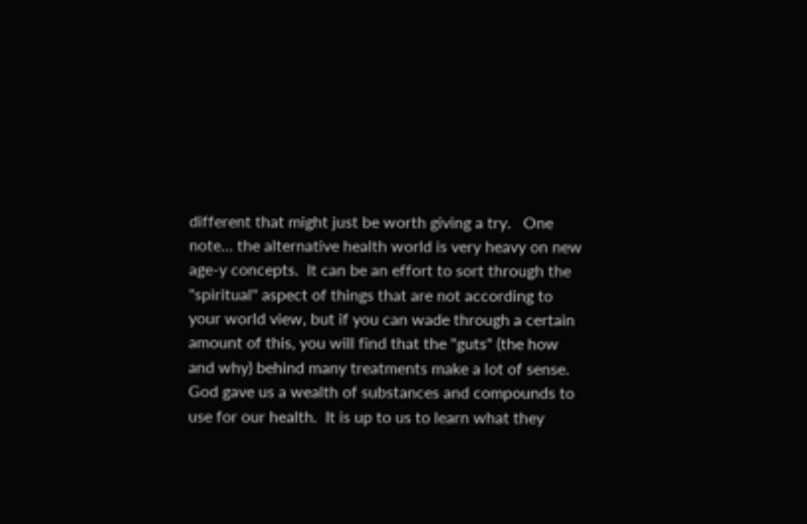different that might just be worth giving a try.   One note... the alternative health world is very heavy on new age-y concepts.  It can be an effort to sort through the "spiritual" aspect of things that are not according to your world view, but if you can wade through a certain amount of this, you will find that the "guts" (the how and why) behind many treatments make a lot of sense.  God gave us a wealth of substances and compounds to use for our health.  It is up to us to learn what they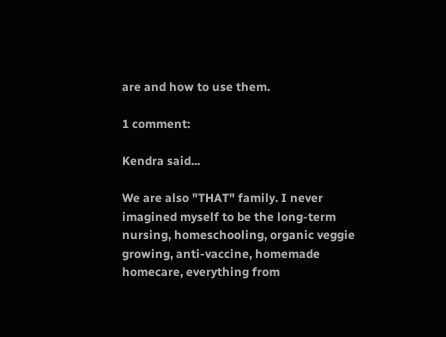are and how to use them.

1 comment:

Kendra said...

We are also "THAT" family. I never imagined myself to be the long-term nursing, homeschooling, organic veggie growing, anti-vaccine, homemade homecare, everything from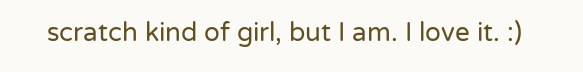scratch kind of girl, but I am. I love it. :)